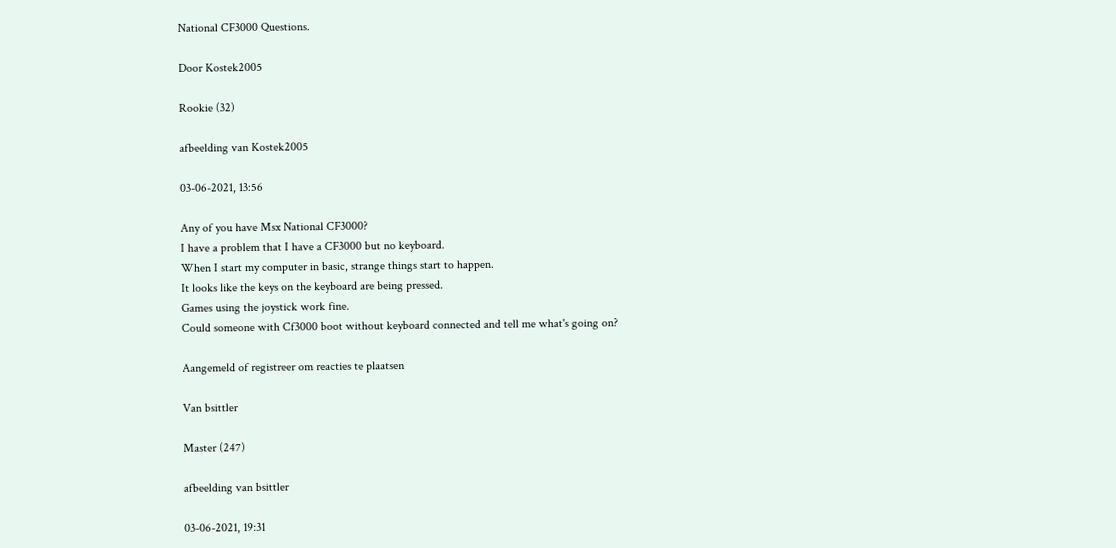National CF3000 Questions.

Door Kostek2005

Rookie (32)

afbeelding van Kostek2005

03-06-2021, 13:56

Any of you have Msx National CF3000?
I have a problem that I have a CF3000 but no keyboard.
When I start my computer in basic, strange things start to happen.
It looks like the keys on the keyboard are being pressed.
Games using the joystick work fine.
Could someone with Cf3000 boot without keyboard connected and tell me what's going on?

Aangemeld of registreer om reacties te plaatsen

Van bsittler

Master (247)

afbeelding van bsittler

03-06-2021, 19:31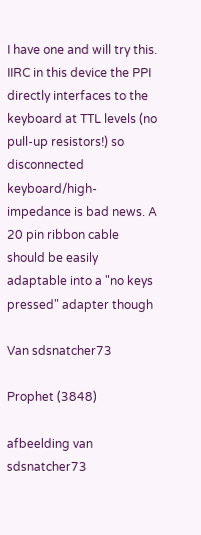I have one and will try this. IIRC in this device the PPI directly interfaces to the keyboard at TTL levels (no pull-up resistors!) so disconnected keyboard/high-impedance is bad news. A 20 pin ribbon cable should be easily adaptable into a "no keys pressed" adapter though

Van sdsnatcher73

Prophet (3848)

afbeelding van sdsnatcher73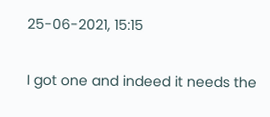25-06-2021, 15:15

I got one and indeed it needs the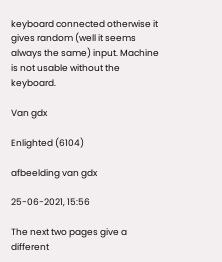keyboard connected otherwise it gives random (well it seems always the same) input. Machine is not usable without the keyboard.

Van gdx

Enlighted (6104)

afbeelding van gdx

25-06-2021, 15:56

The next two pages give a different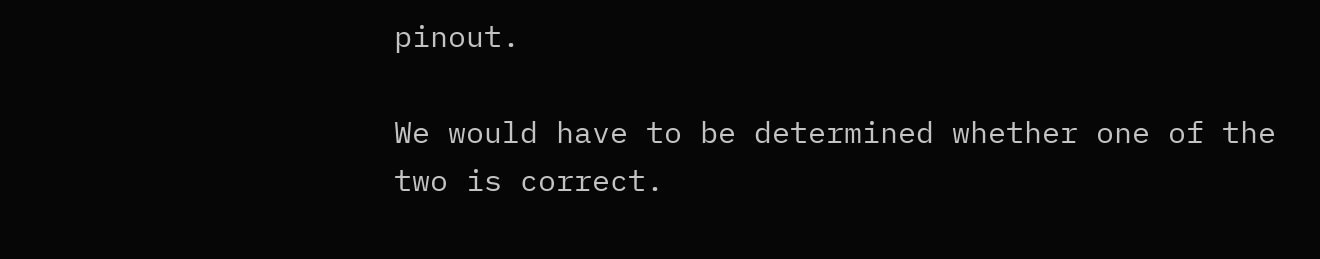pinout.

We would have to be determined whether one of the two is correct.